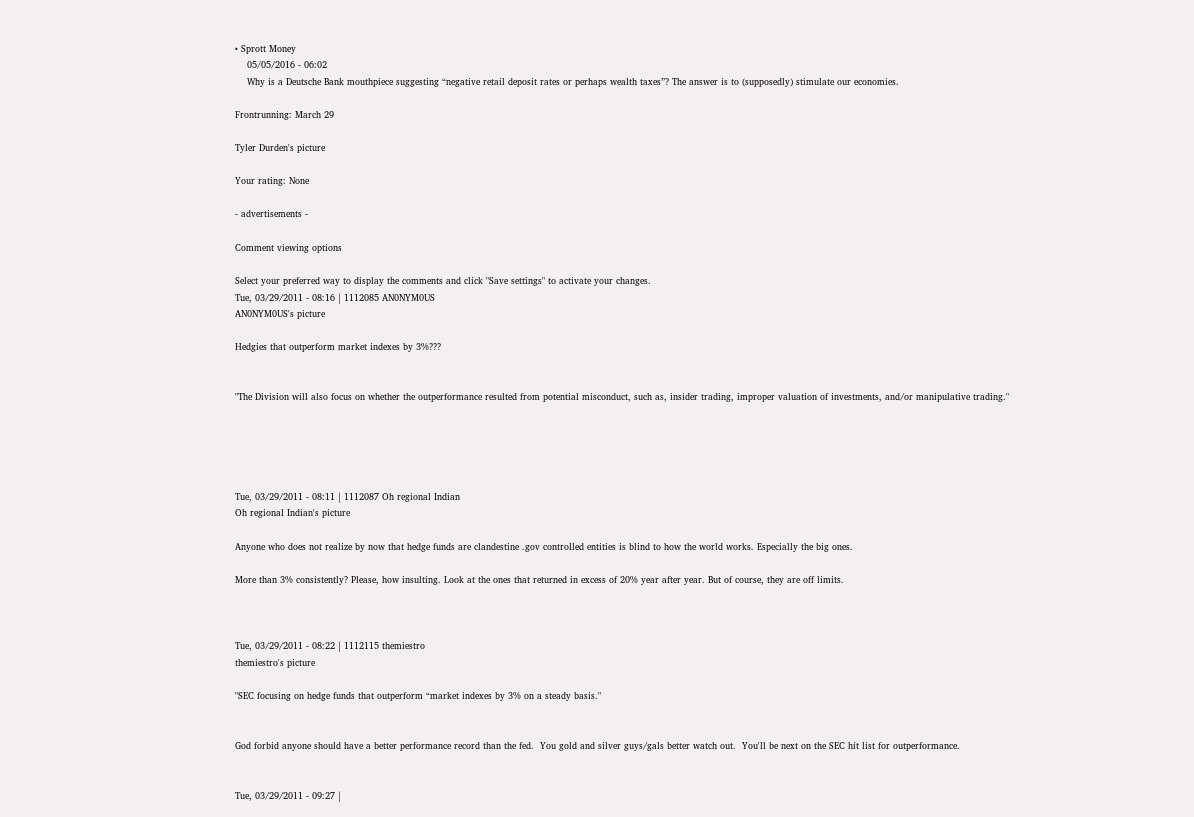• Sprott Money
    05/05/2016 - 06:02
    Why is a Deutsche Bank mouthpiece suggesting “negative retail deposit rates or perhaps wealth taxes”? The answer is to (supposedly) stimulate our economies.

Frontrunning: March 29

Tyler Durden's picture

Your rating: None

- advertisements -

Comment viewing options

Select your preferred way to display the comments and click "Save settings" to activate your changes.
Tue, 03/29/2011 - 08:16 | 1112085 AN0NYM0US
AN0NYM0US's picture

Hedgies that outperform market indexes by 3%???


"The Division will also focus on whether the outperformance resulted from potential misconduct, such as, insider trading, improper valuation of investments, and/or manipulative trading."





Tue, 03/29/2011 - 08:11 | 1112087 Oh regional Indian
Oh regional Indian's picture

Anyone who does not realize by now that hedge funds are clandestine .gov controlled entities is blind to how the world works. Especially the big ones.

More than 3% consistently? Please, how insulting. Look at the ones that returned in excess of 20% year after year. But of course, they are off limits.



Tue, 03/29/2011 - 08:22 | 1112115 themiestro
themiestro's picture

"SEC focusing on hedge funds that outperform “market indexes by 3% on a steady basis."


God forbid anyone should have a better performance record than the fed.  You gold and silver guys/gals better watch out.  You'll be next on the SEC hit list for outperformance.


Tue, 03/29/2011 - 09:27 |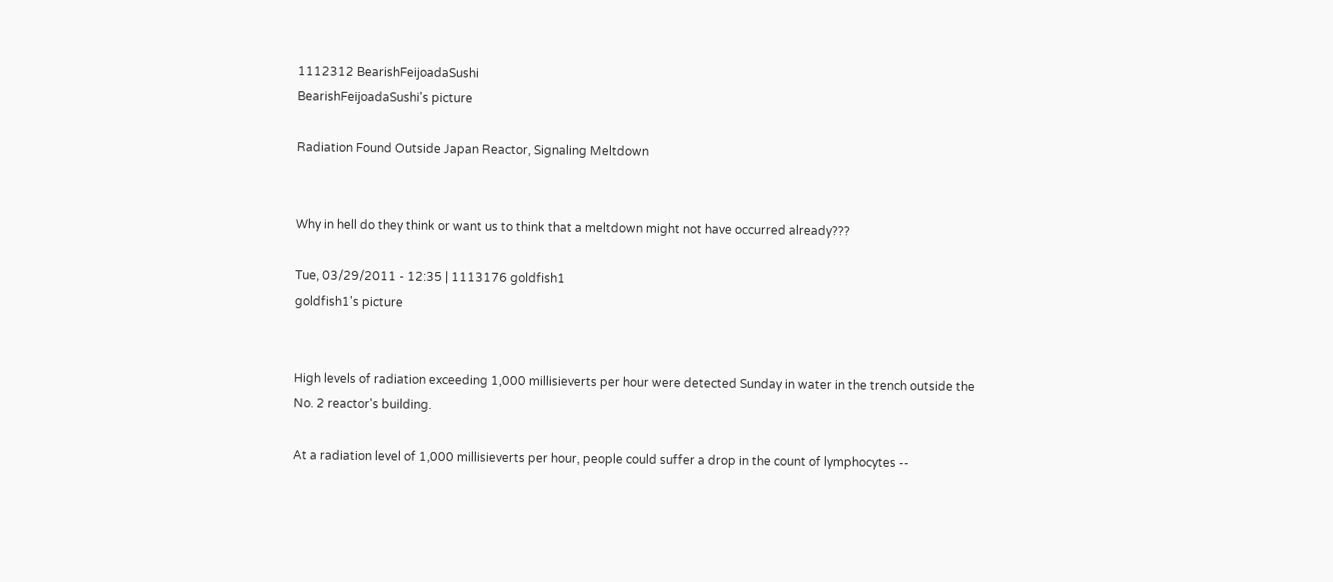1112312 BearishFeijoadaSushi
BearishFeijoadaSushi's picture

Radiation Found Outside Japan Reactor, Signaling Meltdown


Why in hell do they think or want us to think that a meltdown might not have occurred already???

Tue, 03/29/2011 - 12:35 | 1113176 goldfish1
goldfish1's picture


High levels of radiation exceeding 1,000 millisieverts per hour were detected Sunday in water in the trench outside the No. 2 reactor's building.

At a radiation level of 1,000 millisieverts per hour, people could suffer a drop in the count of lymphocytes --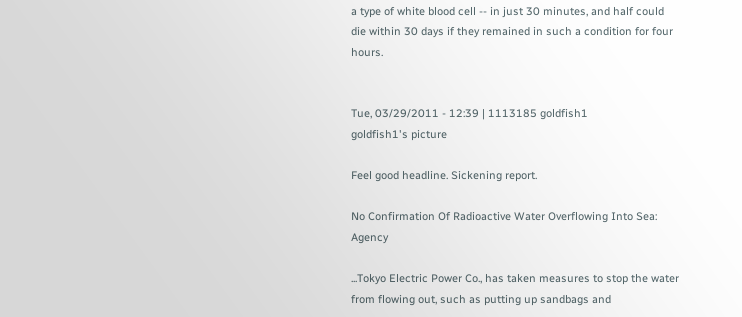a type of white blood cell -- in just 30 minutes, and half could die within 30 days if they remained in such a condition for four hours.


Tue, 03/29/2011 - 12:39 | 1113185 goldfish1
goldfish1's picture

Feel good headline. Sickening report.

No Confirmation Of Radioactive Water Overflowing Into Sea: Agency

...Tokyo Electric Power Co., has taken measures to stop the water from flowing out, such as putting up sandbags and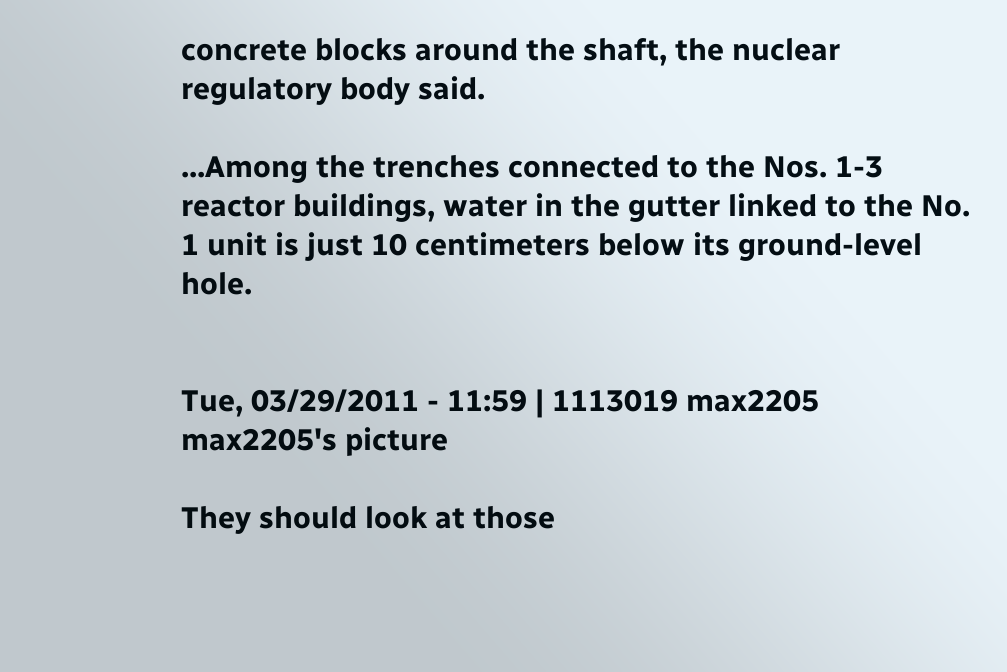concrete blocks around the shaft, the nuclear regulatory body said.

...Among the trenches connected to the Nos. 1-3 reactor buildings, water in the gutter linked to the No. 1 unit is just 10 centimeters below its ground-level hole.


Tue, 03/29/2011 - 11:59 | 1113019 max2205
max2205's picture

They should look at those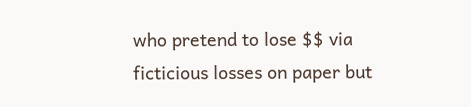who pretend to lose $$ via ficticious losses on paper but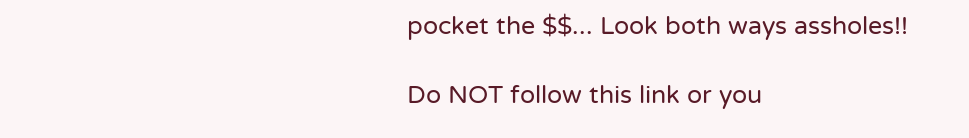pocket the $$... Look both ways assholes!!

Do NOT follow this link or you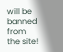will be banned from the site!